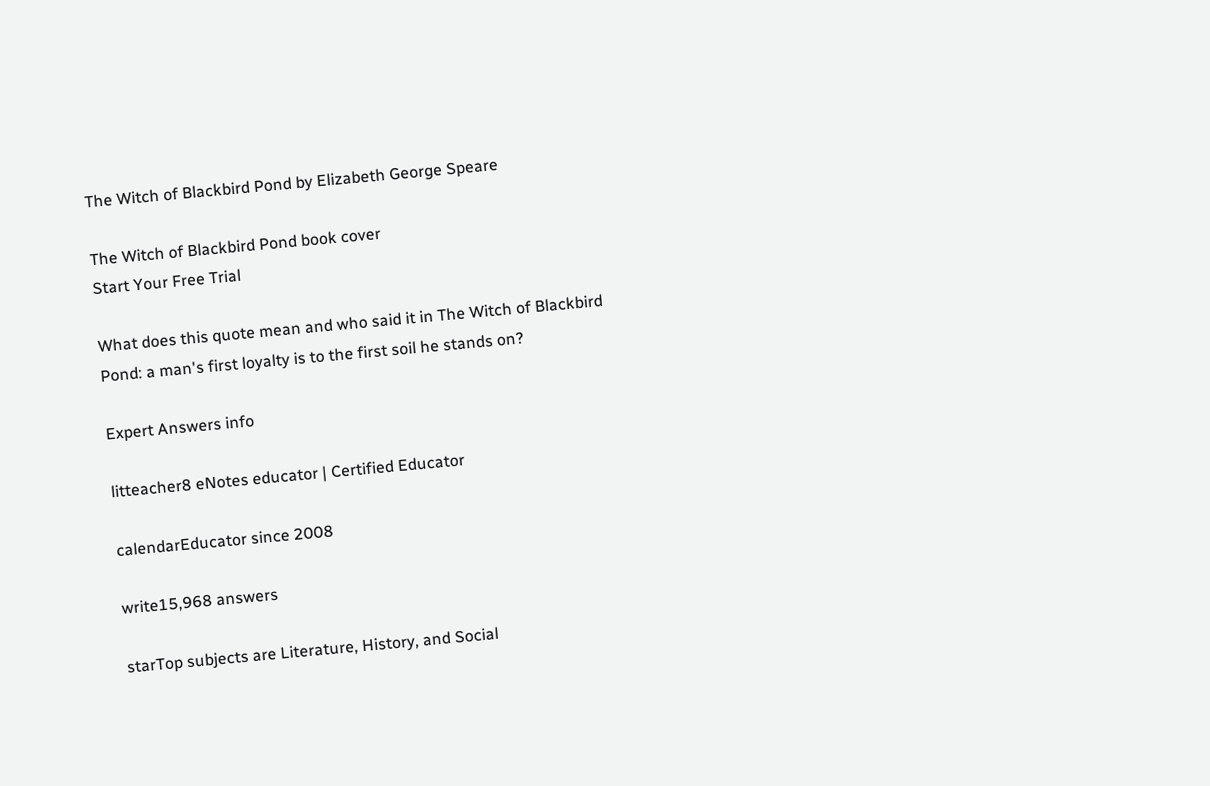The Witch of Blackbird Pond by Elizabeth George Speare

The Witch of Blackbird Pond book cover
Start Your Free Trial

What does this quote mean and who said it in The Witch of Blackbird Pond: a man's first loyalty is to the first soil he stands on?

Expert Answers info

litteacher8 eNotes educator | Certified Educator

calendarEducator since 2008

write15,968 answers

starTop subjects are Literature, History, and Social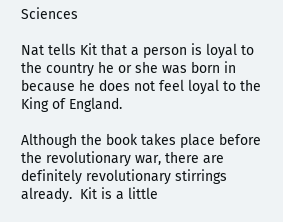Sciences

Nat tells Kit that a person is loyal to the country he or she was born in because he does not feel loyal to the King of England.

Although the book takes place before the revolutionary war, there are definitely revolutionary stirrings already.  Kit is a little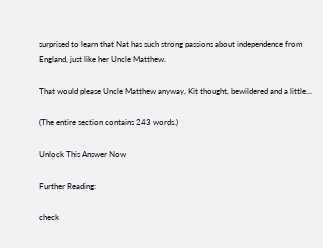surprised to learn that Nat has such strong passions about independence from England, just like her Uncle Matthew.

That would please Uncle Matthew anyway, Kit thought, bewildered and a little...

(The entire section contains 243 words.)

Unlock This Answer Now

Further Reading:

check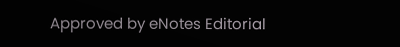Approved by eNotes Editorial